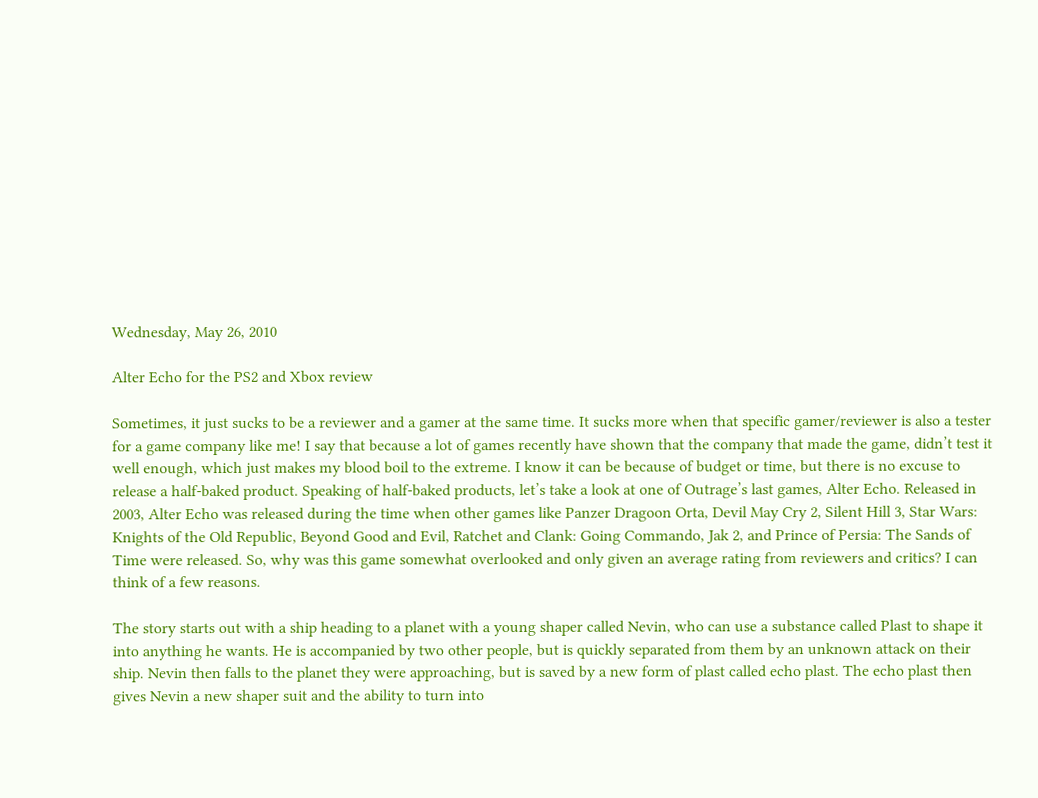Wednesday, May 26, 2010

Alter Echo for the PS2 and Xbox review

Sometimes, it just sucks to be a reviewer and a gamer at the same time. It sucks more when that specific gamer/reviewer is also a tester for a game company like me! I say that because a lot of games recently have shown that the company that made the game, didn’t test it well enough, which just makes my blood boil to the extreme. I know it can be because of budget or time, but there is no excuse to release a half-baked product. Speaking of half-baked products, let’s take a look at one of Outrage’s last games, Alter Echo. Released in 2003, Alter Echo was released during the time when other games like Panzer Dragoon Orta, Devil May Cry 2, Silent Hill 3, Star Wars: Knights of the Old Republic, Beyond Good and Evil, Ratchet and Clank: Going Commando, Jak 2, and Prince of Persia: The Sands of Time were released. So, why was this game somewhat overlooked and only given an average rating from reviewers and critics? I can think of a few reasons.

The story starts out with a ship heading to a planet with a young shaper called Nevin, who can use a substance called Plast to shape it into anything he wants. He is accompanied by two other people, but is quickly separated from them by an unknown attack on their ship. Nevin then falls to the planet they were approaching, but is saved by a new form of plast called echo plast. The echo plast then gives Nevin a new shaper suit and the ability to turn into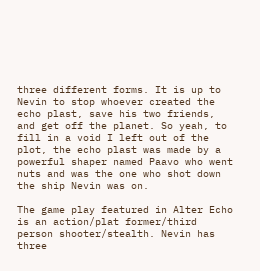three different forms. It is up to Nevin to stop whoever created the echo plast, save his two friends, and get off the planet. So yeah, to fill in a void I left out of the plot, the echo plast was made by a powerful shaper named Paavo who went nuts and was the one who shot down the ship Nevin was on.

The game play featured in Alter Echo is an action/plat former/third person shooter/stealth. Nevin has three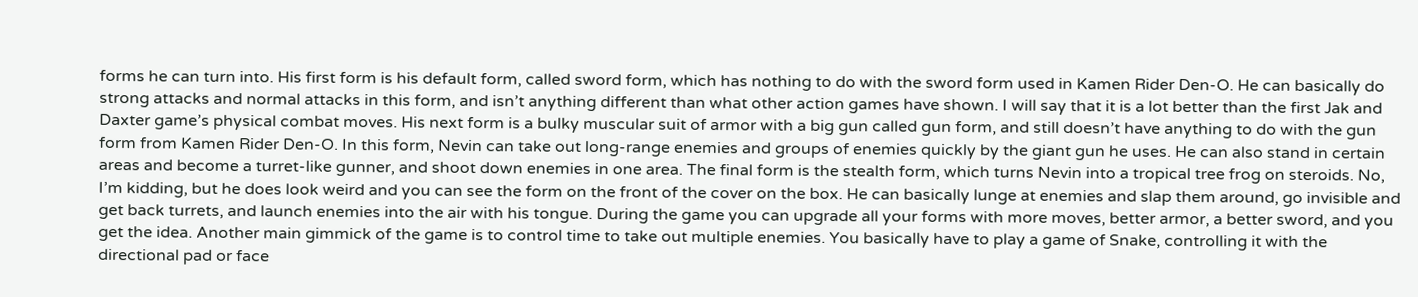forms he can turn into. His first form is his default form, called sword form, which has nothing to do with the sword form used in Kamen Rider Den-O. He can basically do strong attacks and normal attacks in this form, and isn’t anything different than what other action games have shown. I will say that it is a lot better than the first Jak and Daxter game’s physical combat moves. His next form is a bulky muscular suit of armor with a big gun called gun form, and still doesn’t have anything to do with the gun form from Kamen Rider Den-O. In this form, Nevin can take out long-range enemies and groups of enemies quickly by the giant gun he uses. He can also stand in certain areas and become a turret-like gunner, and shoot down enemies in one area. The final form is the stealth form, which turns Nevin into a tropical tree frog on steroids. No, I’m kidding, but he does look weird and you can see the form on the front of the cover on the box. He can basically lunge at enemies and slap them around, go invisible and get back turrets, and launch enemies into the air with his tongue. During the game you can upgrade all your forms with more moves, better armor, a better sword, and you get the idea. Another main gimmick of the game is to control time to take out multiple enemies. You basically have to play a game of Snake, controlling it with the directional pad or face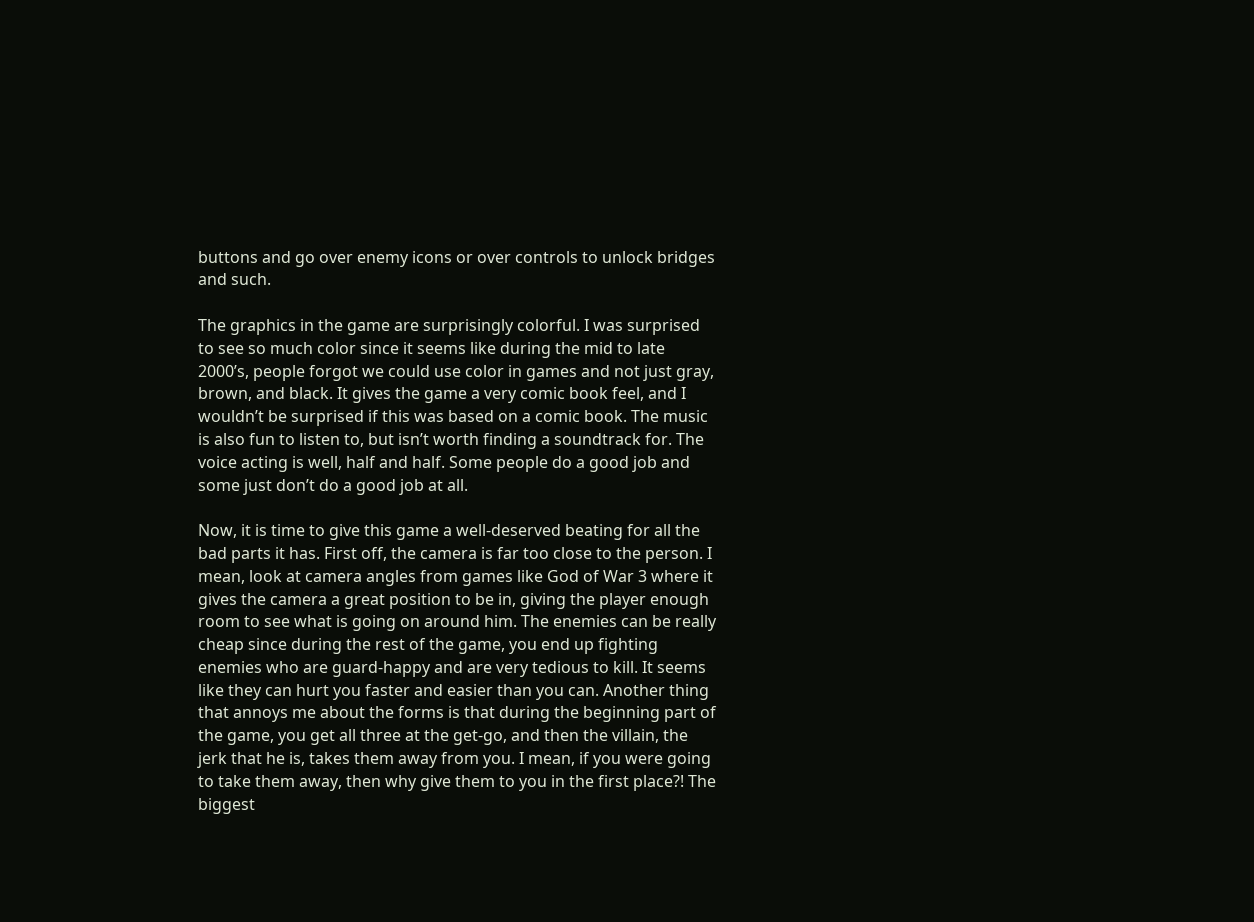buttons and go over enemy icons or over controls to unlock bridges and such.

The graphics in the game are surprisingly colorful. I was surprised to see so much color since it seems like during the mid to late 2000’s, people forgot we could use color in games and not just gray, brown, and black. It gives the game a very comic book feel, and I wouldn’t be surprised if this was based on a comic book. The music is also fun to listen to, but isn’t worth finding a soundtrack for. The voice acting is well, half and half. Some people do a good job and some just don’t do a good job at all.

Now, it is time to give this game a well-deserved beating for all the bad parts it has. First off, the camera is far too close to the person. I mean, look at camera angles from games like God of War 3 where it gives the camera a great position to be in, giving the player enough room to see what is going on around him. The enemies can be really cheap since during the rest of the game, you end up fighting enemies who are guard-happy and are very tedious to kill. It seems like they can hurt you faster and easier than you can. Another thing that annoys me about the forms is that during the beginning part of the game, you get all three at the get-go, and then the villain, the jerk that he is, takes them away from you. I mean, if you were going to take them away, then why give them to you in the first place?! The biggest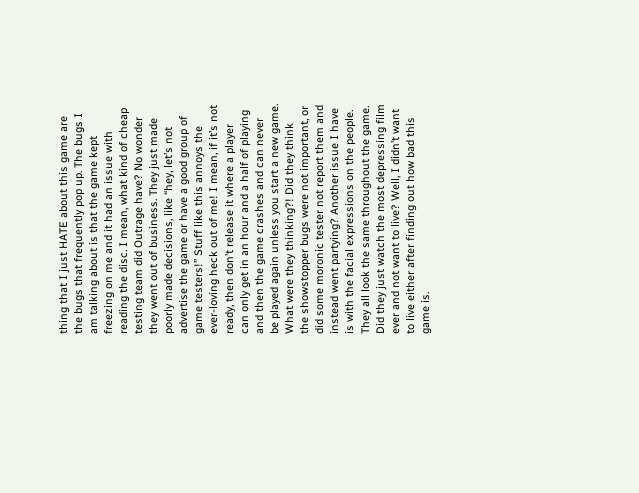thing that I just HATE about this game are the bugs that frequently pop up. The bugs I am talking about is that the game kept freezing on me and it had an issue with reading the disc. I mean, what kind of cheap testing team did Outrage have? No wonder they went out of business. They just made poorly made decisions, like “hey, let’s not advertise the game or have a good group of game testers!” Stuff like this annoys the ever-loving heck out of me! I mean, if it’s not ready, then don’t release it where a player can only get in an hour and a half of playing and then the game crashes and can never be played again unless you start a new game. What were they thinking?! Did they think the showstopper bugs were not important, or did some moronic tester not report them and instead went partying? Another issue I have is with the facial expressions on the people. They all look the same throughout the game. Did they just watch the most depressing film ever and not want to live? Well, I didn’t want to live either after finding out how bad this game is.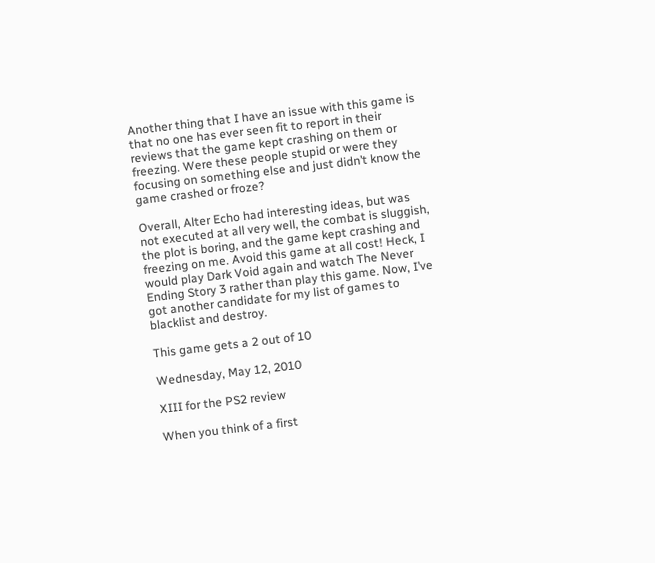Another thing that I have an issue with this game is that no one has ever seen fit to report in their reviews that the game kept crashing on them or freezing. Were these people stupid or were they focusing on something else and just didn’t know the game crashed or froze?

Overall, Alter Echo had interesting ideas, but was not executed at all very well, the combat is sluggish, the plot is boring, and the game kept crashing and freezing on me. Avoid this game at all cost! Heck, I would play Dark Void again and watch The Never Ending Story 3 rather than play this game. Now, I’ve got another candidate for my list of games to blacklist and destroy.

This game gets a 2 out of 10

Wednesday, May 12, 2010

XIII for the PS2 review

When you think of a first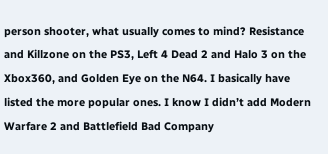person shooter, what usually comes to mind? Resistance and Killzone on the PS3, Left 4 Dead 2 and Halo 3 on the Xbox360, and Golden Eye on the N64. I basically have listed the more popular ones. I know I didn’t add Modern Warfare 2 and Battlefield Bad Company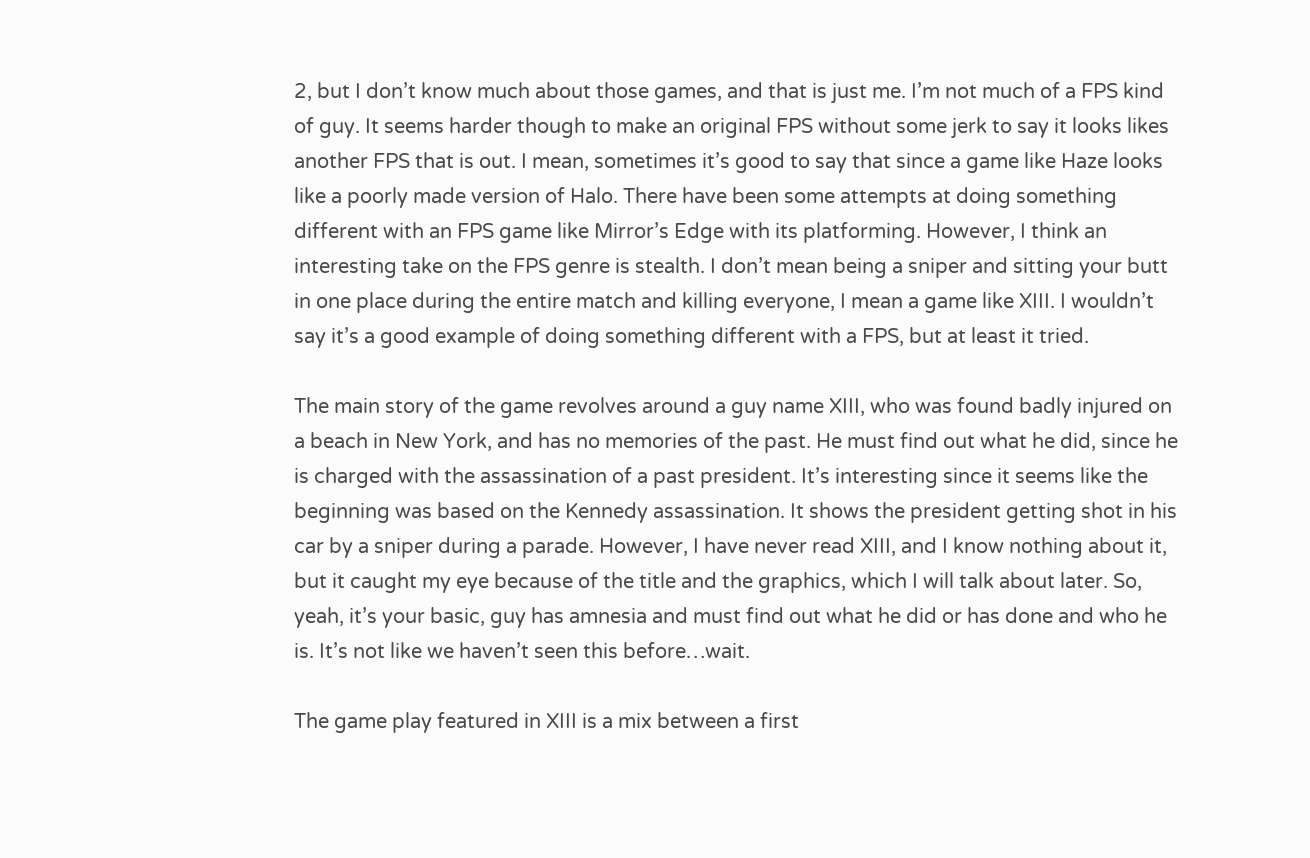2, but I don’t know much about those games, and that is just me. I’m not much of a FPS kind of guy. It seems harder though to make an original FPS without some jerk to say it looks likes another FPS that is out. I mean, sometimes it’s good to say that since a game like Haze looks like a poorly made version of Halo. There have been some attempts at doing something different with an FPS game like Mirror’s Edge with its platforming. However, I think an interesting take on the FPS genre is stealth. I don’t mean being a sniper and sitting your butt in one place during the entire match and killing everyone, I mean a game like XIII. I wouldn’t say it’s a good example of doing something different with a FPS, but at least it tried.

The main story of the game revolves around a guy name XIII, who was found badly injured on a beach in New York, and has no memories of the past. He must find out what he did, since he is charged with the assassination of a past president. It’s interesting since it seems like the beginning was based on the Kennedy assassination. It shows the president getting shot in his car by a sniper during a parade. However, I have never read XIII, and I know nothing about it, but it caught my eye because of the title and the graphics, which I will talk about later. So, yeah, it’s your basic, guy has amnesia and must find out what he did or has done and who he is. It’s not like we haven’t seen this before…wait.

The game play featured in XIII is a mix between a first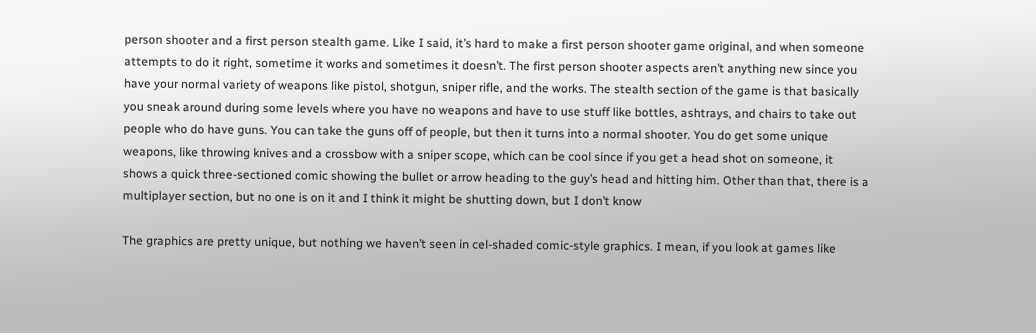person shooter and a first person stealth game. Like I said, it’s hard to make a first person shooter game original, and when someone attempts to do it right, sometime it works and sometimes it doesn’t. The first person shooter aspects aren’t anything new since you have your normal variety of weapons like pistol, shotgun, sniper rifle, and the works. The stealth section of the game is that basically you sneak around during some levels where you have no weapons and have to use stuff like bottles, ashtrays, and chairs to take out people who do have guns. You can take the guns off of people, but then it turns into a normal shooter. You do get some unique weapons, like throwing knives and a crossbow with a sniper scope, which can be cool since if you get a head shot on someone, it shows a quick three-sectioned comic showing the bullet or arrow heading to the guy’s head and hitting him. Other than that, there is a multiplayer section, but no one is on it and I think it might be shutting down, but I don’t know

The graphics are pretty unique, but nothing we haven’t seen in cel-shaded comic-style graphics. I mean, if you look at games like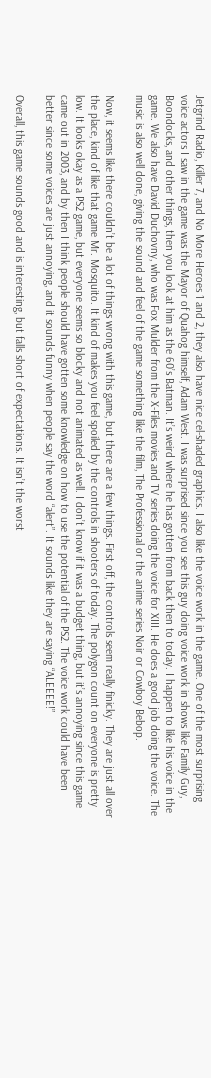Jetgrind Radio, Killer 7, and No More Heroes 1 and 2, they also have nice cel-shaded graphics. I also like the voice work in the game. One of the most surprising voice actors I saw in the game was the Mayor of Quahog himself, Adam West. I was surprised since you see this guy doing voice work in shows like Family Guy, Boondocks, and other things, then you look at him as the 60’s Batman. It’s weird where he has gotten from back then to today. I happen to like his voice in the game. We also have David Duchovny, who was Fox Mulder from the X-Files movies and TV series doing the voice for XIII. He does a good job doing the voice. The music is also well done, giving the sound and feel of the game something like the film, The Professional or the anime series Noir or Cowboy Bebop.

Now, it seems like there couldn’t be a lot of things wrong with this game, but there are a few things. First off, the controls seem really finicky. They are just all over the place, kind of like that game Mr. Mosquito. It kind of makes you feel spoiled by the controls in shooters of today. The polygon count on everyone is pretty low. It looks okay as a PS2 game, but everyone seems so blocky and not animated as well. I don’t know if it was a budget thing, but it’s annoying since this game came out in 2003, and by then I think people should have gotten some knowledge on how to use the potential of the PS2. The voice work could have been better since some voices are just annoying, and it sounds funny when people say the word “alert”. It sounds like they are saying “ALEEEE!”

Overall, this game sounds good and is interesting, but falls short of expectations. It isn’t the worst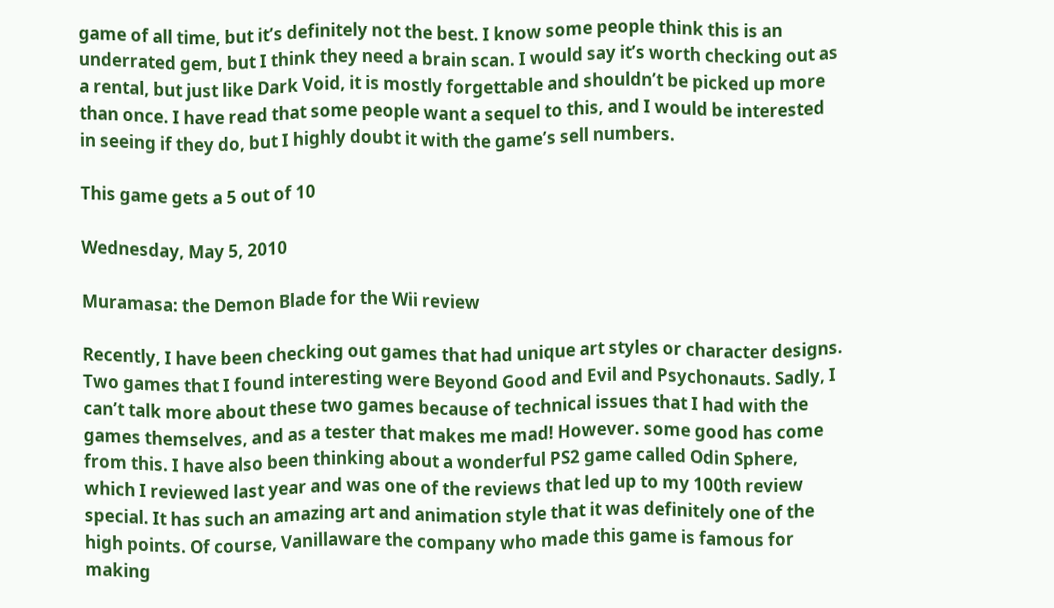game of all time, but it’s definitely not the best. I know some people think this is an underrated gem, but I think they need a brain scan. I would say it’s worth checking out as a rental, but just like Dark Void, it is mostly forgettable and shouldn’t be picked up more than once. I have read that some people want a sequel to this, and I would be interested in seeing if they do, but I highly doubt it with the game’s sell numbers.

This game gets a 5 out of 10

Wednesday, May 5, 2010

Muramasa: the Demon Blade for the Wii review

Recently, I have been checking out games that had unique art styles or character designs. Two games that I found interesting were Beyond Good and Evil and Psychonauts. Sadly, I can’t talk more about these two games because of technical issues that I had with the games themselves, and as a tester that makes me mad! However. some good has come from this. I have also been thinking about a wonderful PS2 game called Odin Sphere, which I reviewed last year and was one of the reviews that led up to my 100th review special. It has such an amazing art and animation style that it was definitely one of the high points. Of course, Vanillaware the company who made this game is famous for making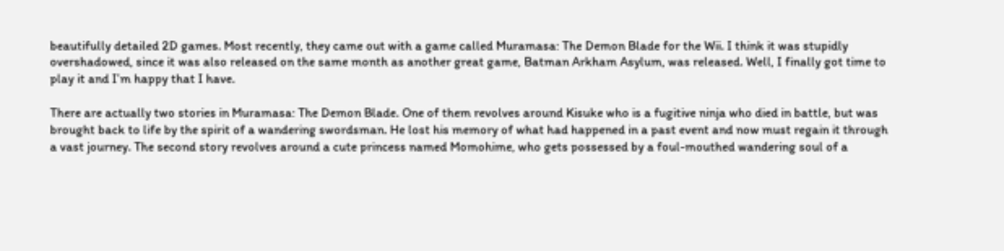beautifully detailed 2D games. Most recently, they came out with a game called Muramasa: The Demon Blade for the Wii. I think it was stupidly overshadowed, since it was also released on the same month as another great game, Batman Arkham Asylum, was released. Well, I finally got time to play it and I’m happy that I have.

There are actually two stories in Muramasa: The Demon Blade. One of them revolves around Kisuke who is a fugitive ninja who died in battle, but was brought back to life by the spirit of a wandering swordsman. He lost his memory of what had happened in a past event and now must regain it through a vast journey. The second story revolves around a cute princess named Momohime, who gets possessed by a foul-mouthed wandering soul of a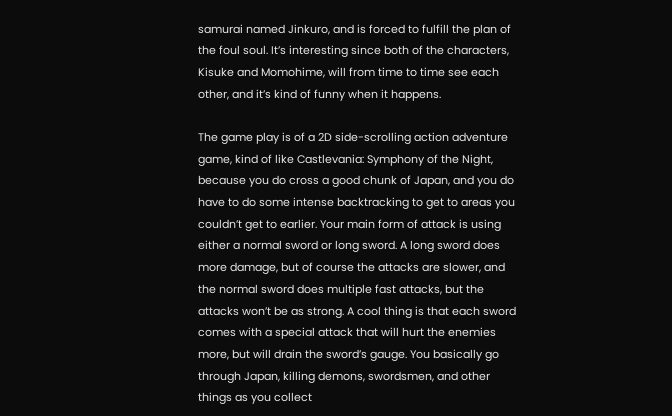samurai named Jinkuro, and is forced to fulfill the plan of the foul soul. It’s interesting since both of the characters, Kisuke and Momohime, will from time to time see each other, and it’s kind of funny when it happens.

The game play is of a 2D side-scrolling action adventure game, kind of like Castlevania: Symphony of the Night, because you do cross a good chunk of Japan, and you do have to do some intense backtracking to get to areas you couldn’t get to earlier. Your main form of attack is using either a normal sword or long sword. A long sword does more damage, but of course the attacks are slower, and the normal sword does multiple fast attacks, but the attacks won’t be as strong. A cool thing is that each sword comes with a special attack that will hurt the enemies more, but will drain the sword’s gauge. You basically go through Japan, killing demons, swordsmen, and other things as you collect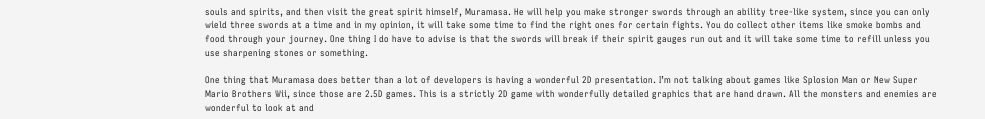souls and spirits, and then visit the great spirit himself, Muramasa. He will help you make stronger swords through an ability tree-like system, since you can only wield three swords at a time and in my opinion, it will take some time to find the right ones for certain fights. You do collect other items like smoke bombs and food through your journey. One thing I do have to advise is that the swords will break if their spirit gauges run out and it will take some time to refill unless you use sharpening stones or something.

One thing that Muramasa does better than a lot of developers is having a wonderful 2D presentation. I’m not talking about games like Splosion Man or New Super Mario Brothers Wii, since those are 2.5D games. This is a strictly 2D game with wonderfully detailed graphics that are hand drawn. All the monsters and enemies are wonderful to look at and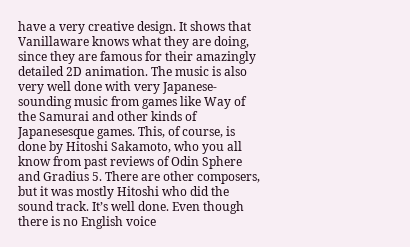have a very creative design. It shows that Vanillaware knows what they are doing, since they are famous for their amazingly detailed 2D animation. The music is also very well done with very Japanese-sounding music from games like Way of the Samurai and other kinds of Japanesesque games. This, of course, is done by Hitoshi Sakamoto, who you all know from past reviews of Odin Sphere and Gradius 5. There are other composers, but it was mostly Hitoshi who did the sound track. It’s well done. Even though there is no English voice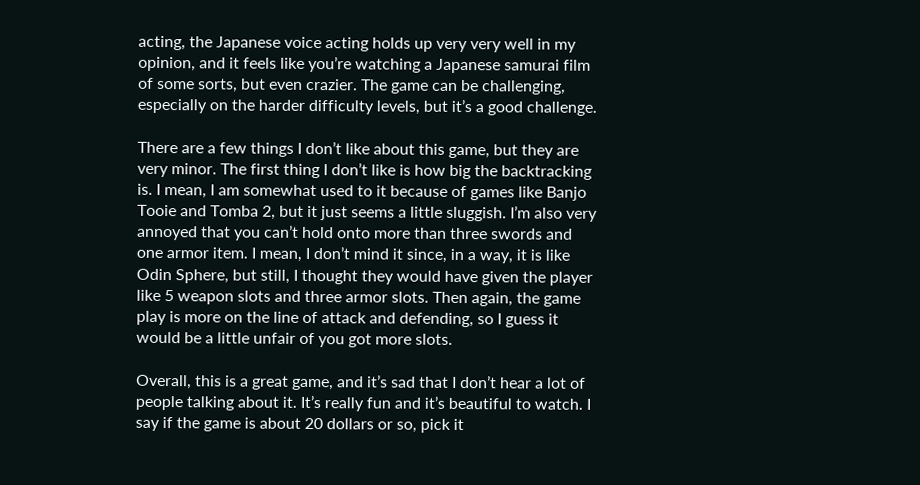acting, the Japanese voice acting holds up very very well in my opinion, and it feels like you’re watching a Japanese samurai film of some sorts, but even crazier. The game can be challenging, especially on the harder difficulty levels, but it’s a good challenge.

There are a few things I don’t like about this game, but they are very minor. The first thing I don’t like is how big the backtracking is. I mean, I am somewhat used to it because of games like Banjo Tooie and Tomba 2, but it just seems a little sluggish. I’m also very annoyed that you can’t hold onto more than three swords and one armor item. I mean, I don’t mind it since, in a way, it is like Odin Sphere, but still, I thought they would have given the player like 5 weapon slots and three armor slots. Then again, the game play is more on the line of attack and defending, so I guess it would be a little unfair of you got more slots.

Overall, this is a great game, and it’s sad that I don’t hear a lot of people talking about it. It’s really fun and it’s beautiful to watch. I say if the game is about 20 dollars or so, pick it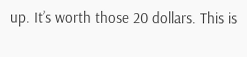up. It’s worth those 20 dollars. This is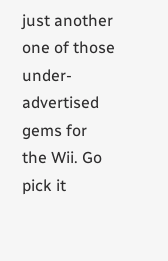just another one of those under-advertised gems for the Wii. Go pick it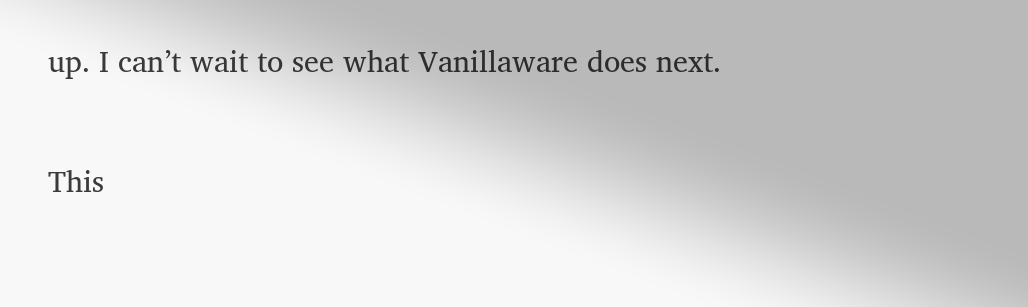up. I can’t wait to see what Vanillaware does next.

This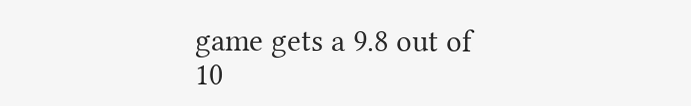game gets a 9.8 out of 10